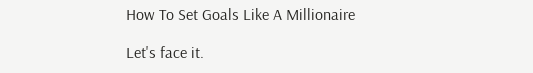How To Set Goals Like A Millionaire

Let's face it.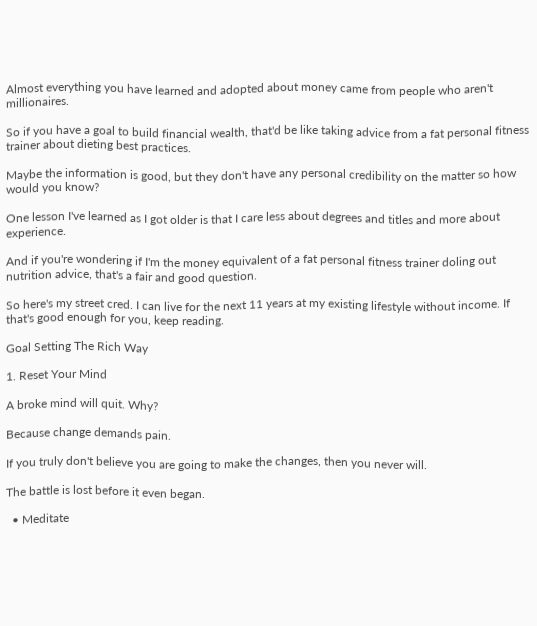Almost everything you have learned and adopted about money came from people who aren't millionaires.

So if you have a goal to build financial wealth, that'd be like taking advice from a fat personal fitness trainer about dieting best practices.

Maybe the information is good, but they don't have any personal credibility on the matter so how would you know?

One lesson I've learned as I got older is that I care less about degrees and titles and more about experience.

And if you're wondering if I'm the money equivalent of a fat personal fitness trainer doling out nutrition advice, that's a fair and good question.

So here's my street cred. I can live for the next 11 years at my existing lifestyle without income. If that's good enough for you, keep reading.

Goal Setting The Rich Way

1. Reset Your Mind

A broke mind will quit. Why?

Because change demands pain.

If you truly don't believe you are going to make the changes, then you never will.

The battle is lost before it even began.

  • Meditate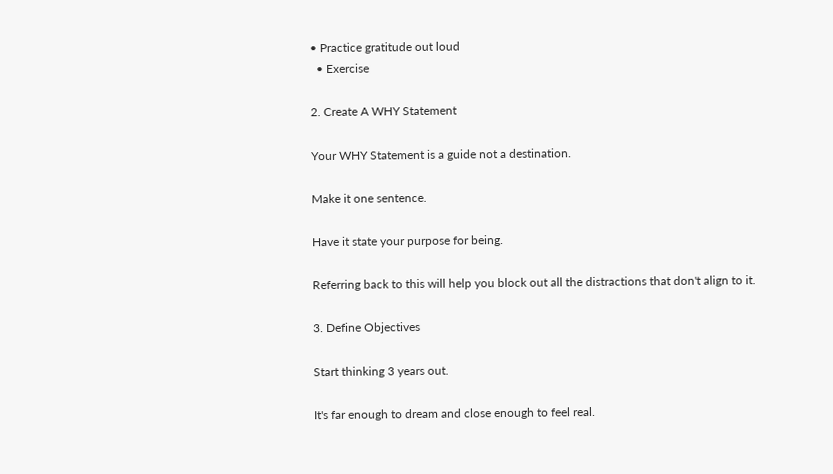• Practice gratitude out loud
  • Exercise

2. Create A WHY Statement

Your WHY Statement is a guide not a destination.

Make it one sentence.

Have it state your purpose for being.

Referring back to this will help you block out all the distractions that don't align to it.

3. Define Objectives

Start thinking 3 years out.

It's far enough to dream and close enough to feel real.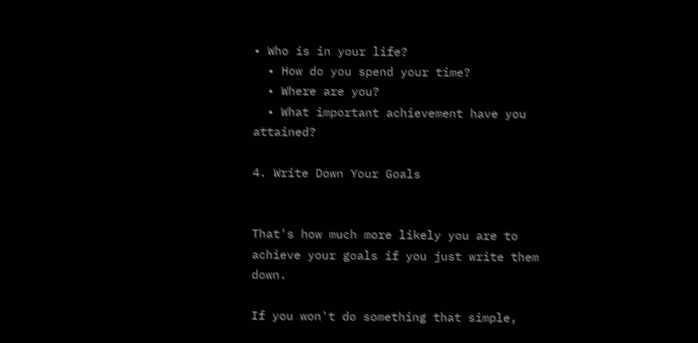• Who is in your life?
  • How do you spend your time?
  • Where are you?
  • What important achievement have you attained?

4. Write Down Your Goals


That's how much more likely you are to achieve your goals if you just write them down.

If you won't do something that simple,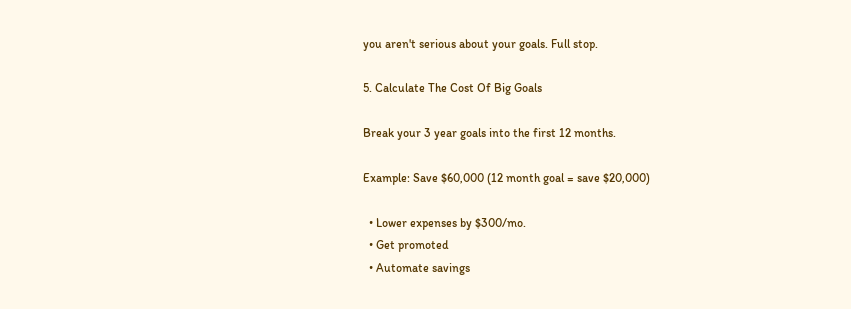you aren't serious about your goals. Full stop.

5. Calculate The Cost Of Big Goals

Break your 3 year goals into the first 12 months.

Example: Save $60,000 (12 month goal = save $20,000)

  • Lower expenses by $300/mo.
  • Get promoted
  • Automate savings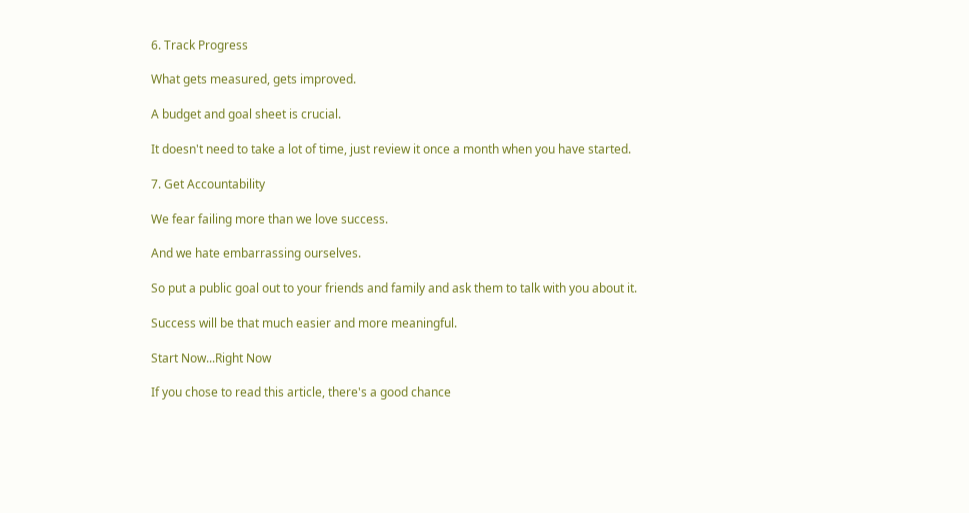6. Track Progress

What gets measured, gets improved.

A budget and goal sheet is crucial.

It doesn't need to take a lot of time, just review it once a month when you have started.

7. Get Accountability

We fear failing more than we love success.

And we hate embarrassing ourselves.

So put a public goal out to your friends and family and ask them to talk with you about it.

Success will be that much easier and more meaningful.

Start Now...Right Now

If you chose to read this article, there's a good chance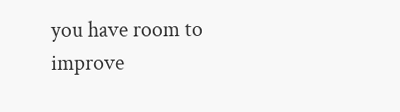you have room to improve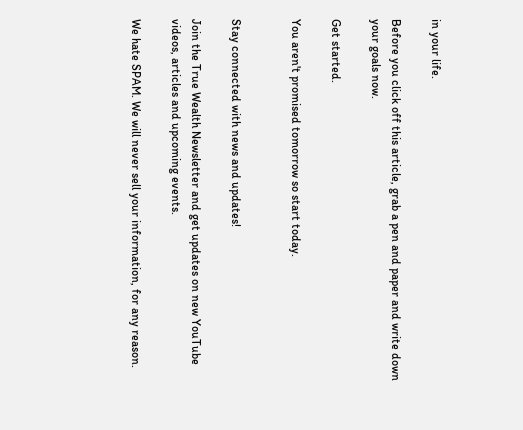in your life.

Before you click off this article, grab a pen and paper and write down your goals now.

Get started.

You aren't promised tomorrow so start today.


Stay connected with news and updates!

Join the True Wealth Newsletter and get updates on new YouTube videos, articles and upcoming events.

We hate SPAM. We will never sell your information, for any reason.